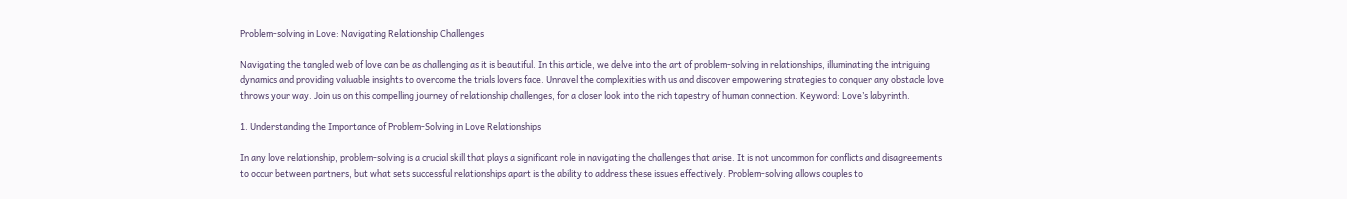Problem-solving in Love: Navigating Relationship Challenges

Navigating the tangled web of love can be as challenging as it is beautiful. In this article, we delve into the art of problem-solving in relationships, illuminating the intriguing dynamics and providing valuable insights to overcome the trials lovers face. Unravel the complexities with us and discover empowering strategies to conquer any obstacle love throws your way. Join us on this compelling journey of relationship challenges, for a closer look into the rich tapestry of human connection. Keyword: Love’s labyrinth.

1. Understanding the Importance of Problem-Solving in Love Relationships

In any love relationship, problem-solving is a crucial skill that plays a significant role in navigating the challenges that arise. It is not uncommon for conflicts and disagreements to occur between partners, but what sets successful relationships apart is the ability to address these issues effectively. Problem-solving allows couples to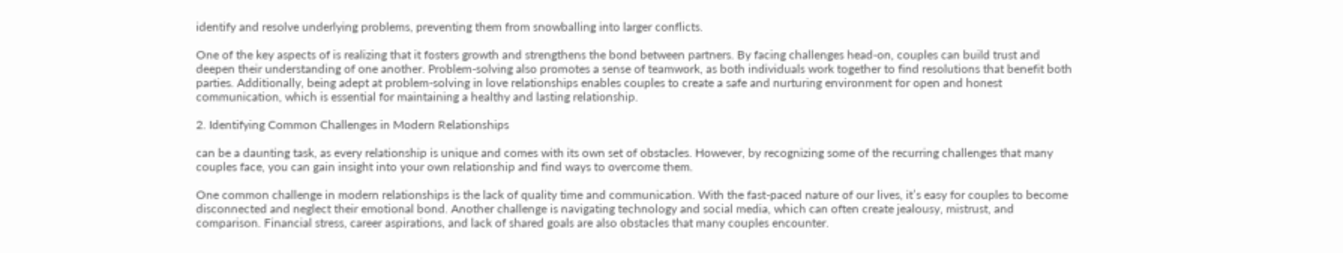identify and resolve underlying problems, preventing them from snowballing into larger conflicts.

One of the key aspects of is realizing that it fosters growth and strengthens the bond between partners. By facing challenges head-on, couples can build trust and deepen their understanding of one another. Problem-solving also promotes a sense of teamwork, as both individuals work together to find resolutions that benefit both parties. Additionally, being adept at problem-solving in love relationships enables couples to create a safe and nurturing environment for open and honest communication, which is essential for maintaining a healthy and lasting relationship.

2. Identifying Common Challenges in Modern Relationships

can be a daunting task, as every relationship is unique and comes with its own set of obstacles. However, by recognizing some of the recurring challenges that many couples face, you can gain insight into your own relationship and find ways to overcome them.

One common challenge in modern relationships is the lack of quality time and communication. With the fast-paced nature of our lives, it’s easy for couples to become disconnected and neglect their emotional bond. Another challenge is navigating technology and social media, which can often create jealousy, mistrust, and comparison. Financial stress, career aspirations, and lack of shared goals are also obstacles that many couples encounter.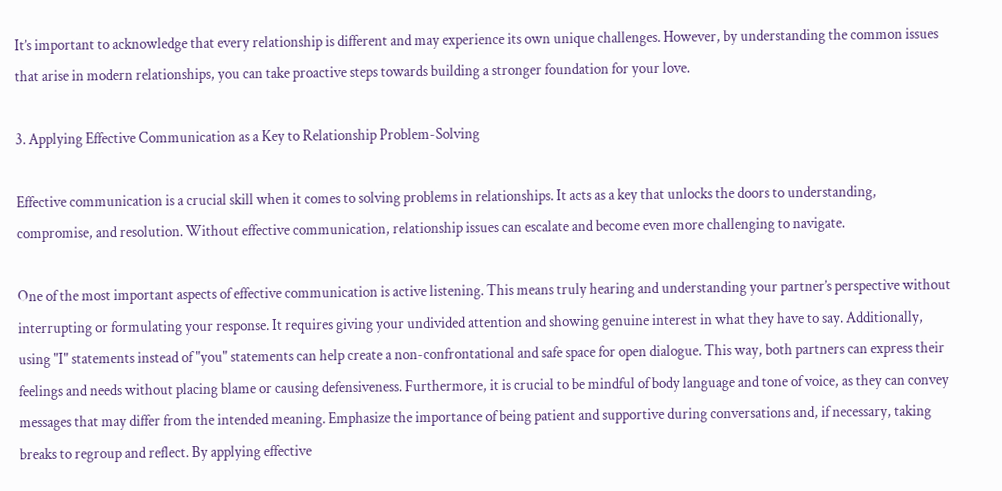It’s important to acknowledge that every relationship is different and may experience its own unique challenges. However, by understanding the common issues that arise in modern relationships, you can take proactive steps towards building a stronger foundation for your love.

3. Applying Effective Communication as a Key to Relationship Problem-Solving

Effective communication is a crucial skill when it comes to solving problems in relationships. It acts as a key that unlocks the doors to understanding, compromise, and resolution. Without effective communication, relationship issues can escalate and become even more challenging to navigate.

One of the most important aspects of effective communication is active listening. This means truly hearing and understanding your partner’s perspective without interrupting or formulating your response. It requires giving your undivided attention and showing genuine interest in what they have to say. Additionally, using "I" statements instead of "you" statements can help create a non-confrontational and safe space for open dialogue. This way, both partners can express their feelings and needs without placing blame or causing defensiveness. Furthermore, it is crucial to be mindful of body language and tone of voice, as they can convey messages that may differ from the intended meaning. Emphasize the importance of being patient and supportive during conversations and, if necessary, taking breaks to regroup and reflect. By applying effective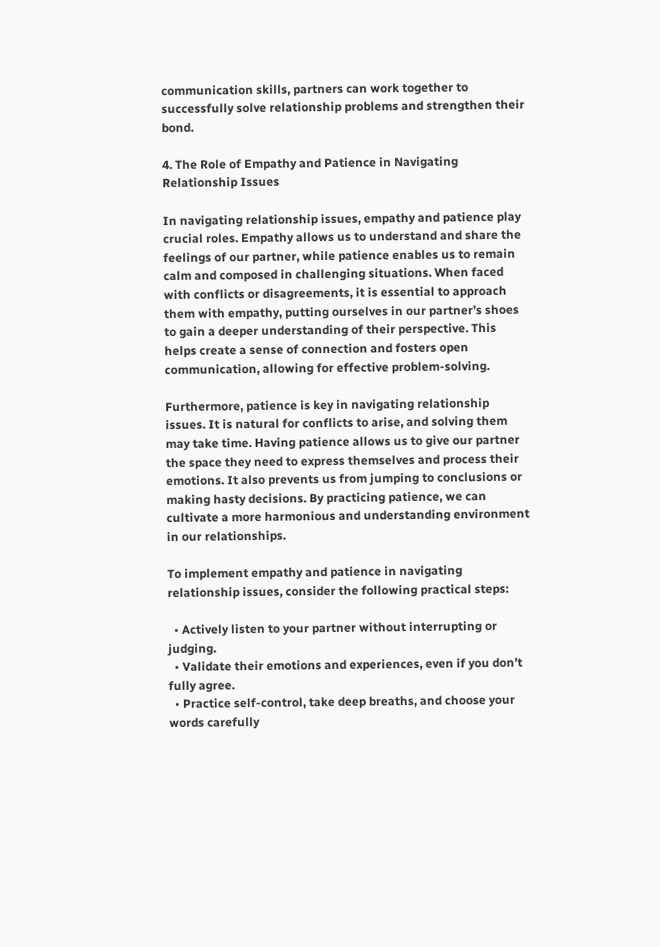communication skills, partners can work together to successfully solve relationship problems and strengthen their bond.

4. The Role of Empathy and Patience in Navigating Relationship Issues

In navigating relationship issues, empathy and patience play crucial roles. Empathy allows us to understand and share the feelings of our partner, while patience enables us to remain calm and composed in challenging situations. When faced with conflicts or disagreements, it is essential to approach them with empathy, putting ourselves in our partner’s shoes to gain a deeper understanding of their perspective. This helps create a sense of connection and fosters open communication, allowing for effective problem-solving.

Furthermore, patience is key in navigating relationship issues. It is natural for conflicts to arise, and solving them may take time. Having patience allows us to give our partner the space they need to express themselves and process their emotions. It also prevents us from jumping to conclusions or making hasty decisions. By practicing patience, we can cultivate a more harmonious and understanding environment in our relationships.

To implement empathy and patience in navigating relationship issues, consider the following practical steps:

  • Actively listen to your partner without interrupting or judging.
  • Validate their emotions and experiences, even if you don’t fully agree.
  • Practice self-control, take deep breaths, and choose your words carefully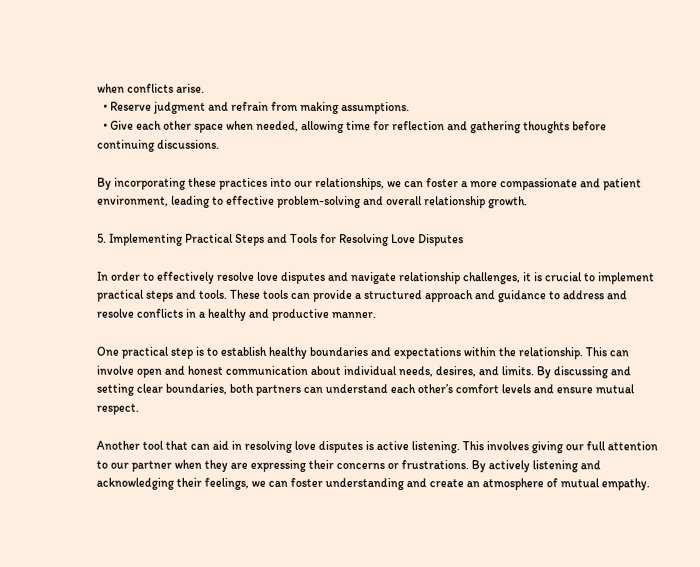when conflicts arise.
  • Reserve judgment and refrain from making assumptions.
  • Give each other space when needed, allowing time for reflection and gathering thoughts before continuing discussions.

By incorporating these practices into our relationships, we can foster a more compassionate and patient environment, leading to effective problem-solving and overall relationship growth.

5. Implementing Practical Steps and Tools for Resolving Love Disputes

In order to effectively resolve love disputes and navigate relationship challenges, it is crucial to implement practical steps and tools. These tools can provide a structured approach and guidance to address and resolve conflicts in a healthy and productive manner.

One practical step is to establish healthy boundaries and expectations within the relationship. This can involve open and honest communication about individual needs, desires, and limits. By discussing and setting clear boundaries, both partners can understand each other’s comfort levels and ensure mutual respect.

Another tool that can aid in resolving love disputes is active listening. This involves giving our full attention to our partner when they are expressing their concerns or frustrations. By actively listening and acknowledging their feelings, we can foster understanding and create an atmosphere of mutual empathy.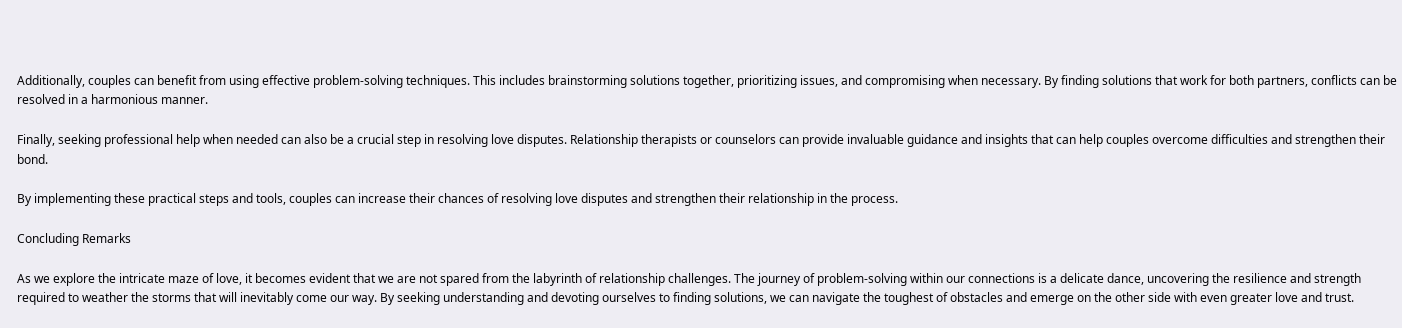Additionally, couples can benefit from using effective problem-solving techniques. This includes brainstorming solutions together, prioritizing issues, and compromising when necessary. By finding solutions that work for both partners, conflicts can be resolved in a harmonious manner.

Finally, seeking professional help when needed can also be a crucial step in resolving love disputes. Relationship therapists or counselors can provide invaluable guidance and insights that can help couples overcome difficulties and strengthen their bond.

By implementing these practical steps and tools, couples can increase their chances of resolving love disputes and strengthen their relationship in the process.

Concluding Remarks

As we explore the intricate maze of love, it becomes evident that we are not spared from the labyrinth of relationship challenges. The journey of problem-solving within our connections is a delicate dance, uncovering the resilience and strength required to weather the storms that will inevitably come our way. By seeking understanding and devoting ourselves to finding solutions, we can navigate the toughest of obstacles and emerge on the other side with even greater love and trust.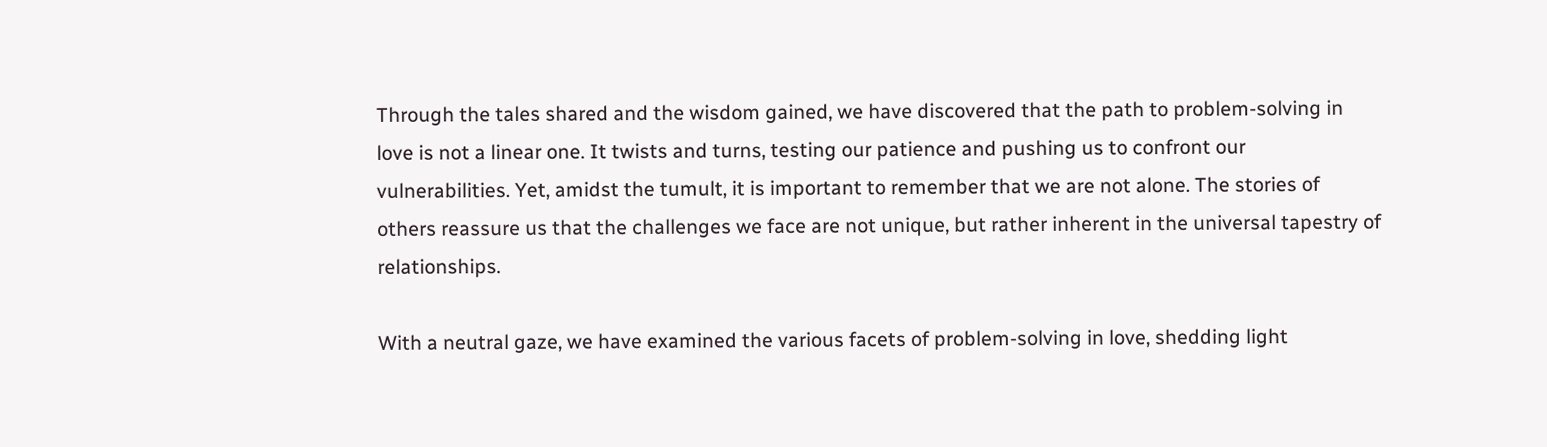Through the tales shared and the wisdom gained, we have discovered that the path to problem-solving in love is not a linear one. It twists and turns, testing our patience and pushing us to confront our vulnerabilities. Yet, amidst the tumult, it is important to remember that we are not alone. The stories of others reassure us that the challenges we face are not unique, but rather inherent in the universal tapestry of relationships.

With a neutral gaze, we have examined the various facets of problem-solving in love, shedding light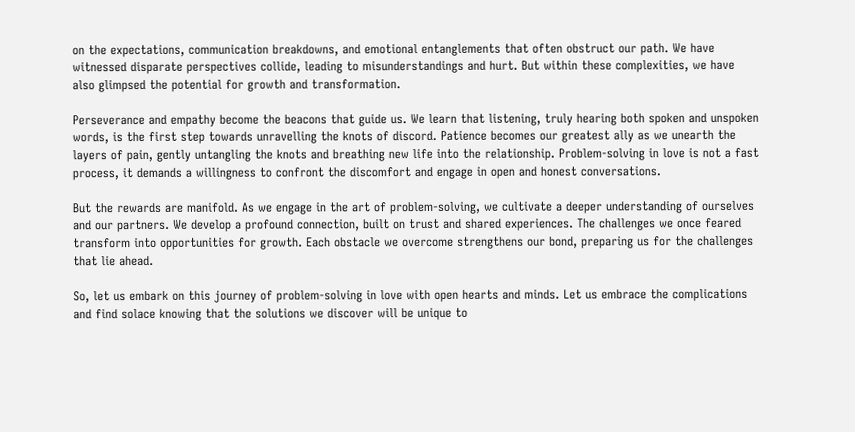on the expectations, communication breakdowns, and emotional entanglements that often obstruct our path. We have witnessed disparate perspectives collide, leading to misunderstandings and hurt. But within these complexities, we have also glimpsed the potential for growth and transformation.

Perseverance and empathy become the beacons that guide us. We learn that listening, truly hearing both spoken and unspoken words, is the first step towards unravelling the knots of discord. Patience becomes our greatest ally as we unearth the layers of pain, gently untangling the knots and breathing new life into the relationship. Problem-solving in love is not a fast process, it demands a willingness to confront the discomfort and engage in open and honest conversations.

But the rewards are manifold. As we engage in the art of problem-solving, we cultivate a deeper understanding of ourselves and our partners. We develop a profound connection, built on trust and shared experiences. The challenges we once feared transform into opportunities for growth. Each obstacle we overcome strengthens our bond, preparing us for the challenges that lie ahead.

So, let us embark on this journey of problem-solving in love with open hearts and minds. Let us embrace the complications and find solace knowing that the solutions we discover will be unique to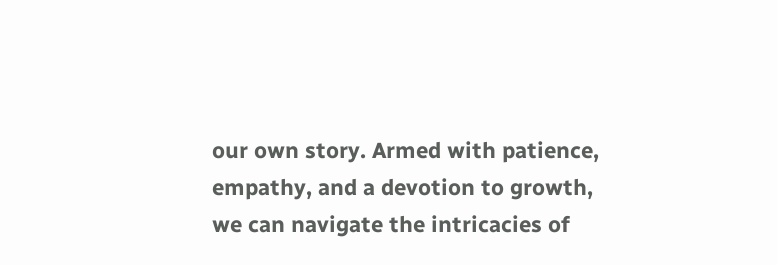our own story. Armed with patience, empathy, and a devotion to growth, we can navigate the intricacies of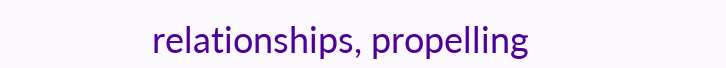relationships, propelling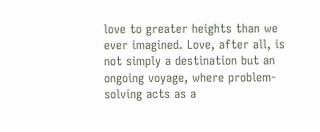love to greater heights than we ever imagined. Love, after all, is not simply a destination but an ongoing voyage, where problem-solving acts as a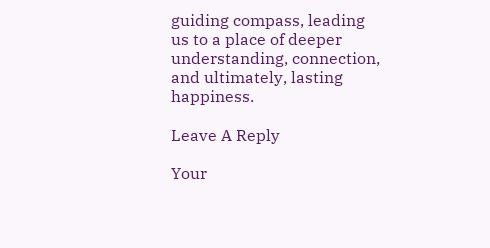guiding compass, leading us to a place of deeper understanding, connection, and ultimately, lasting happiness.

Leave A Reply

Your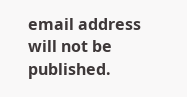email address will not be published.